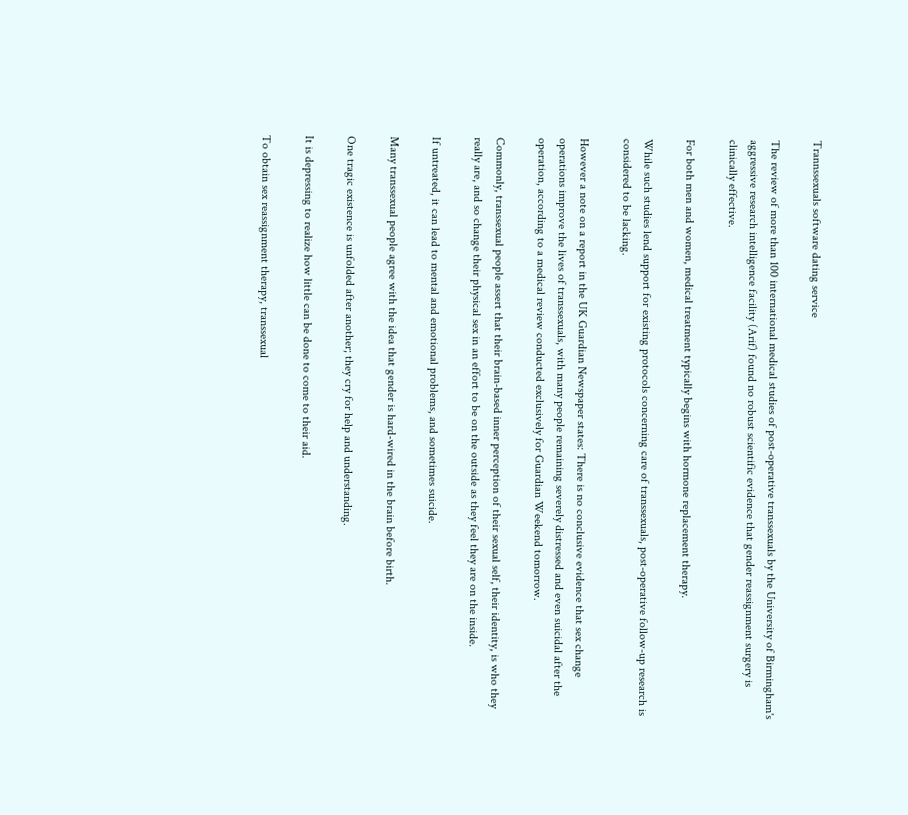Trannssexuals software dating service

The review of more than 100 international medical studies of post-operative transsexuals by the University of Birmingham's aggressive research intelligence facility (Arif) found no robust scientific evidence that gender reassignment surgery is clinically effective.

For both men and women, medical treatment typically begins with hormone replacement therapy.

While such studies lend support for existing protocols concerning care of transsexuals, post-operative follow-up research is considered to be lacking.

However a note on a report in the UK Guardian Newspaper states: There is no conclusive evidence that sex change operations improve the lives of transsexuals, with many people remaining severely distressed and even suicidal after the operation, according to a medical review conducted exclusively for Guardian Weekend tomorrow.

Commonly, transsexual people assert that their brain-based inner perception of their sexual self, their identity, is who they really are, and so change their physical sex in an effort to be on the outside as they feel they are on the inside.

If untreated, it can lead to mental and emotional problems, and sometimes suicide.

Many transsexual people agree with the idea that gender is hard-wired in the brain before birth.

One tragic existence is unfolded after another; they cry for help and understanding.

It is depressing to realize how little can be done to come to their aid.

To obtain sex reassignment therapy, transsexual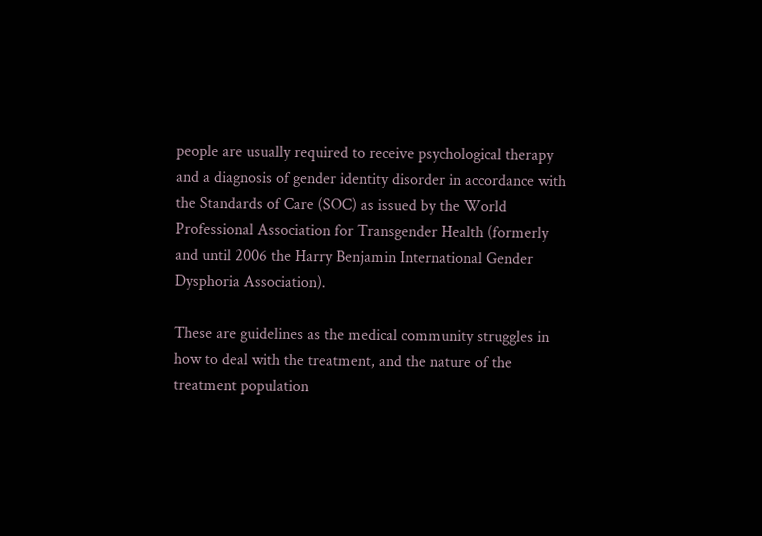people are usually required to receive psychological therapy and a diagnosis of gender identity disorder in accordance with the Standards of Care (SOC) as issued by the World Professional Association for Transgender Health (formerly and until 2006 the Harry Benjamin International Gender Dysphoria Association).

These are guidelines as the medical community struggles in how to deal with the treatment, and the nature of the treatment population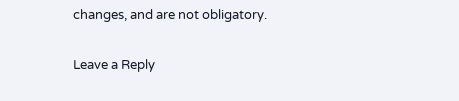changes, and are not obligatory.

Leave a Reply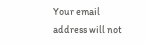Your email address will not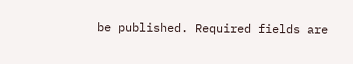be published. Required fields are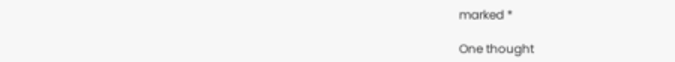marked *

One thought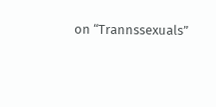on “Trannssexuals”